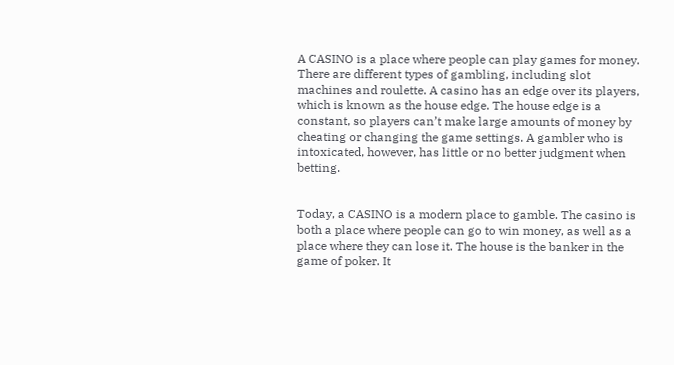A CASINO is a place where people can play games for money. There are different types of gambling, including slot machines and roulette. A casino has an edge over its players, which is known as the house edge. The house edge is a constant, so players can’t make large amounts of money by cheating or changing the game settings. A gambler who is intoxicated, however, has little or no better judgment when betting.


Today, a CASINO is a modern place to gamble. The casino is both a place where people can go to win money, as well as a place where they can lose it. The house is the banker in the game of poker. It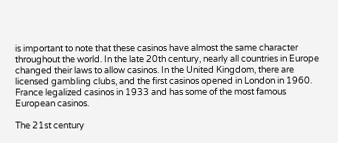is important to note that these casinos have almost the same character throughout the world. In the late 20th century, nearly all countries in Europe changed their laws to allow casinos. In the United Kingdom, there are licensed gambling clubs, and the first casinos opened in London in 1960. France legalized casinos in 1933 and has some of the most famous European casinos.

The 21st century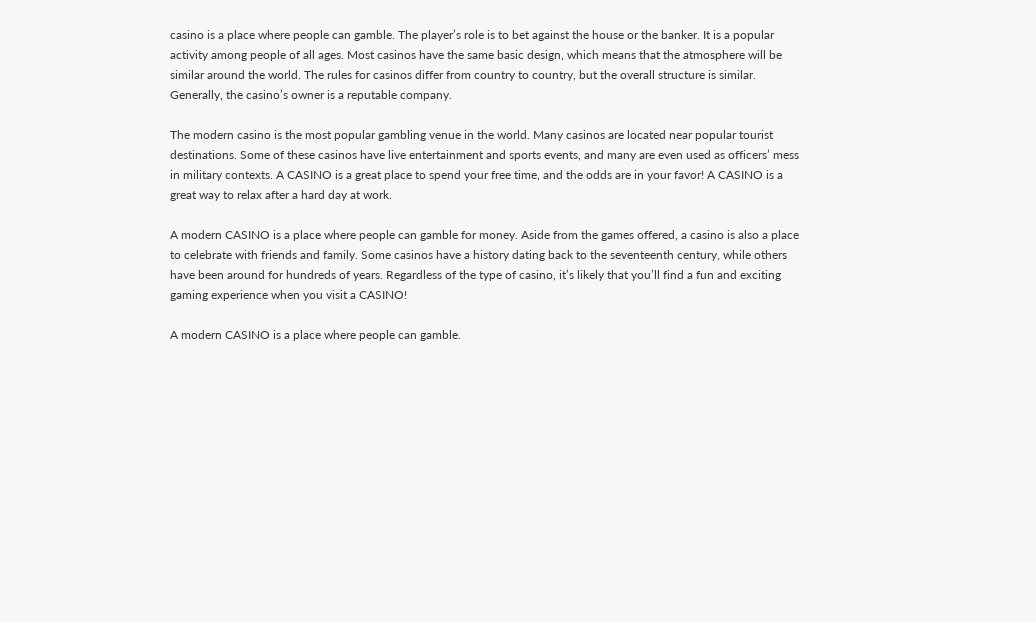casino is a place where people can gamble. The player’s role is to bet against the house or the banker. It is a popular activity among people of all ages. Most casinos have the same basic design, which means that the atmosphere will be similar around the world. The rules for casinos differ from country to country, but the overall structure is similar. Generally, the casino’s owner is a reputable company.

The modern casino is the most popular gambling venue in the world. Many casinos are located near popular tourist destinations. Some of these casinos have live entertainment and sports events, and many are even used as officers’ mess in military contexts. A CASINO is a great place to spend your free time, and the odds are in your favor! A CASINO is a great way to relax after a hard day at work.

A modern CASINO is a place where people can gamble for money. Aside from the games offered, a casino is also a place to celebrate with friends and family. Some casinos have a history dating back to the seventeenth century, while others have been around for hundreds of years. Regardless of the type of casino, it’s likely that you’ll find a fun and exciting gaming experience when you visit a CASINO!

A modern CASINO is a place where people can gamble.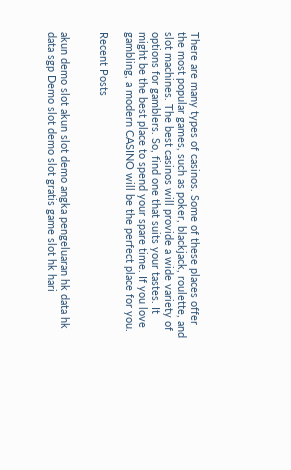There are many types of casinos. Some of these places offer the most popular games, such as poker, blackjack, roulette, and slot machines. The best casinos will provide a wide variety of options for gamblers. So, find one that suits your tastes. It might be the best place to spend your spare time. If you love gambling, a modern CASINO will be the perfect place for you.

Recent Posts


akun demo slot akun slot demo angka pengeluaran hk data hk data sgp Demo slot demo slot gratis game slot hk hari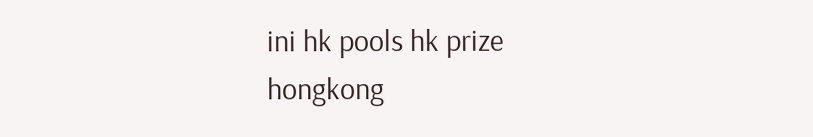ini hk pools hk prize hongkong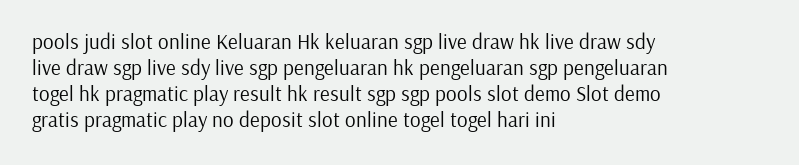pools judi slot online Keluaran Hk keluaran sgp live draw hk live draw sdy live draw sgp live sdy live sgp pengeluaran hk pengeluaran sgp pengeluaran togel hk pragmatic play result hk result sgp sgp pools slot demo Slot demo gratis pragmatic play no deposit slot online togel togel hari ini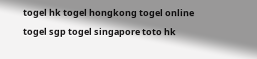togel hk togel hongkong togel online togel sgp togel singapore toto hk